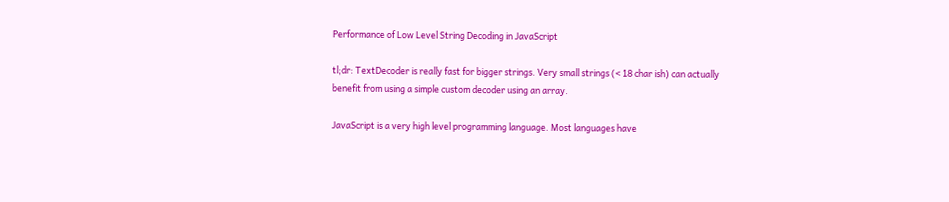Performance of Low Level String Decoding in JavaScript

tl;dr: TextDecoder is really fast for bigger strings. Very small strings (< 18 char ish) can actually benefit from using a simple custom decoder using an array.

JavaScript is a very high level programming language. Most languages have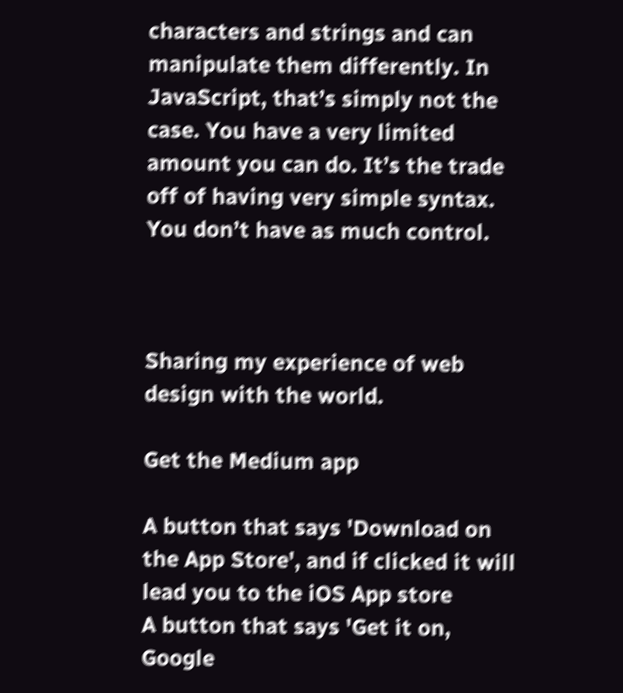characters and strings and can manipulate them differently. In JavaScript, that’s simply not the case. You have a very limited amount you can do. It’s the trade off of having very simple syntax. You don’t have as much control.



Sharing my experience of web design with the world.

Get the Medium app

A button that says 'Download on the App Store', and if clicked it will lead you to the iOS App store
A button that says 'Get it on, Google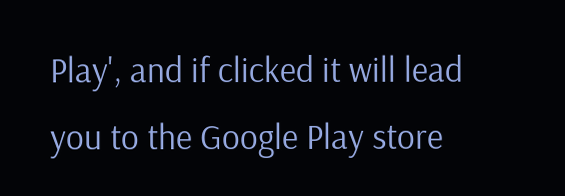Play', and if clicked it will lead you to the Google Play store